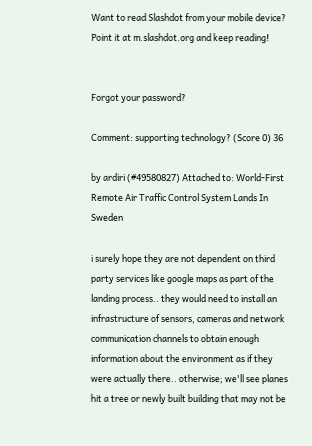Want to read Slashdot from your mobile device? Point it at m.slashdot.org and keep reading!


Forgot your password?

Comment: supporting technology? (Score 0) 36

by ardiri (#49580827) Attached to: World-First Remote Air Traffic Control System Lands In Sweden

i surely hope they are not dependent on third party services like google maps as part of the landing process.. they would need to install an infrastructure of sensors, cameras and network communication channels to obtain enough information about the environment as if they were actually there.. otherwise; we'll see planes hit a tree or newly built building that may not be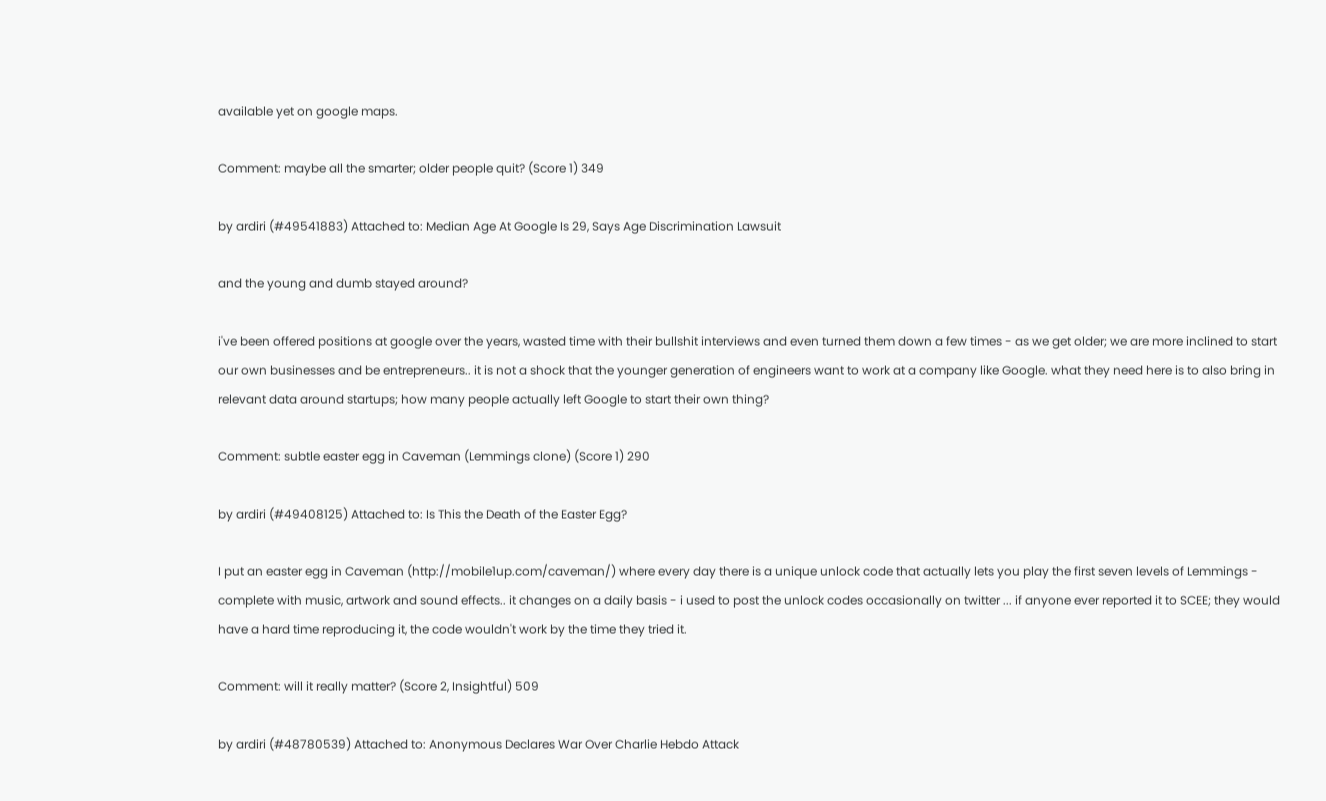available yet on google maps.

Comment: maybe all the smarter; older people quit? (Score 1) 349

by ardiri (#49541883) Attached to: Median Age At Google Is 29, Says Age Discrimination Lawsuit

and the young and dumb stayed around?

i've been offered positions at google over the years, wasted time with their bullshit interviews and even turned them down a few times - as we get older; we are more inclined to start our own businesses and be entrepreneurs.. it is not a shock that the younger generation of engineers want to work at a company like Google. what they need here is to also bring in relevant data around startups; how many people actually left Google to start their own thing?

Comment: subtle easter egg in Caveman (Lemmings clone) (Score 1) 290

by ardiri (#49408125) Attached to: Is This the Death of the Easter Egg?

I put an easter egg in Caveman (http://mobile1up.com/caveman/) where every day there is a unique unlock code that actually lets you play the first seven levels of Lemmings - complete with music, artwork and sound effects.. it changes on a daily basis - i used to post the unlock codes occasionally on twitter ... if anyone ever reported it to SCEE; they would have a hard time reproducing it, the code wouldn't work by the time they tried it.

Comment: will it really matter? (Score 2, Insightful) 509

by ardiri (#48780539) Attached to: Anonymous Declares War Over Charlie Hebdo Attack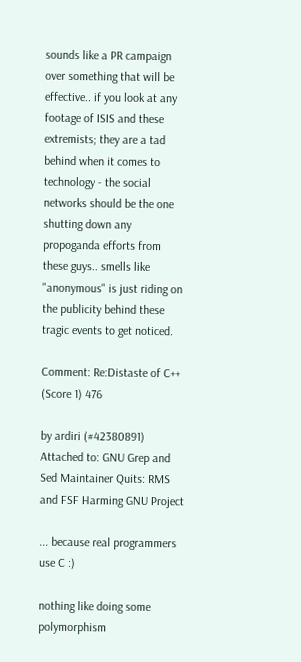sounds like a PR campaign over something that will be effective.. if you look at any footage of ISIS and these extremists; they are a tad behind when it comes to technology - the social networks should be the one shutting down any propoganda efforts from these guys.. smells like "anonymous" is just riding on the publicity behind these tragic events to get noticed.

Comment: Re:Distaste of C++ (Score 1) 476

by ardiri (#42380891) Attached to: GNU Grep and Sed Maintainer Quits: RMS and FSF Harming GNU Project

... because real programmers use C :)

nothing like doing some polymorphism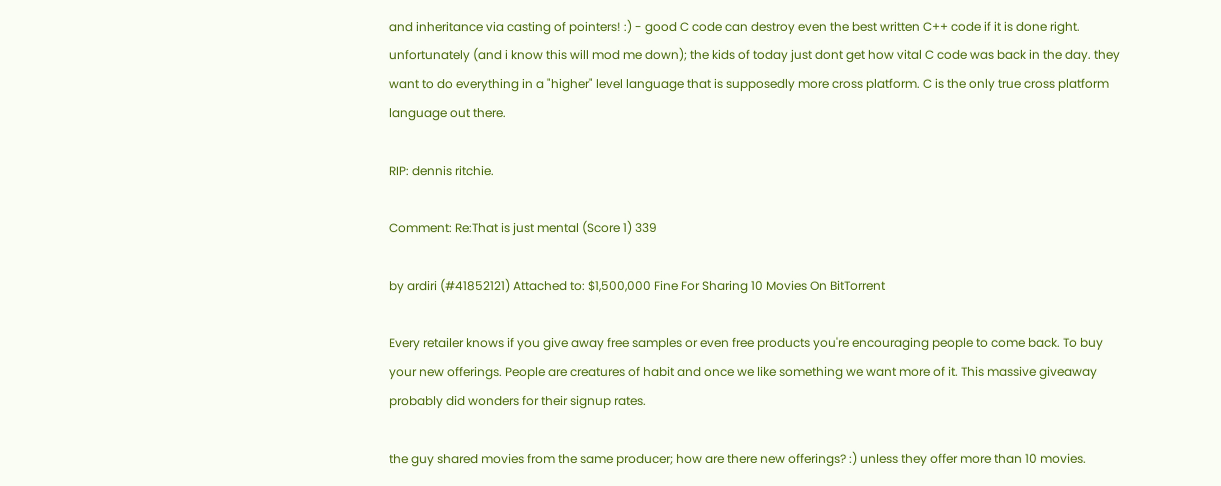and inheritance via casting of pointers! :) - good C code can destroy even the best written C++ code if it is done right. unfortunately (and i know this will mod me down); the kids of today just dont get how vital C code was back in the day. they want to do everything in a "higher" level language that is supposedly more cross platform. C is the only true cross platform language out there.

RIP: dennis ritchie.

Comment: Re:That is just mental (Score 1) 339

by ardiri (#41852121) Attached to: $1,500,000 Fine For Sharing 10 Movies On BitTorrent

Every retailer knows if you give away free samples or even free products you're encouraging people to come back. To buy your new offerings. People are creatures of habit and once we like something we want more of it. This massive giveaway probably did wonders for their signup rates.

the guy shared movies from the same producer; how are there new offerings? :) unless they offer more than 10 movies.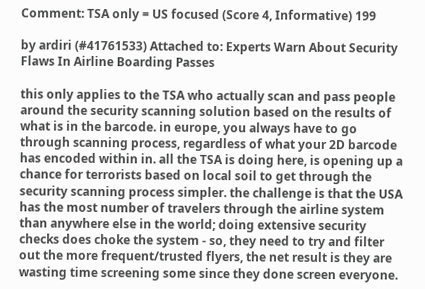Comment: TSA only = US focused (Score 4, Informative) 199

by ardiri (#41761533) Attached to: Experts Warn About Security Flaws In Airline Boarding Passes

this only applies to the TSA who actually scan and pass people around the security scanning solution based on the results of what is in the barcode. in europe, you always have to go through scanning process, regardless of what your 2D barcode has encoded within in. all the TSA is doing here, is opening up a chance for terrorists based on local soil to get through the security scanning process simpler. the challenge is that the USA has the most number of travelers through the airline system than anywhere else in the world; doing extensive security checks does choke the system - so, they need to try and filter out the more frequent/trusted flyers, the net result is they are wasting time screening some since they done screen everyone.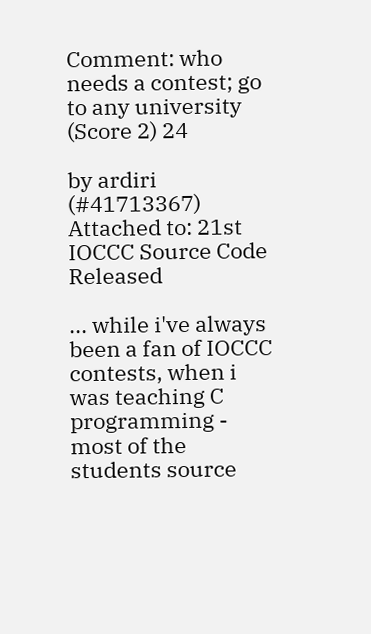Comment: who needs a contest; go to any university (Score 2) 24

by ardiri (#41713367) Attached to: 21st IOCCC Source Code Released

... while i've always been a fan of IOCCC contests, when i was teaching C programming - most of the students source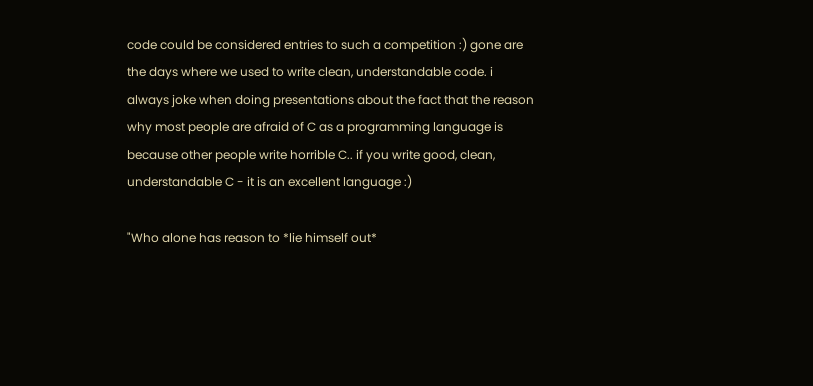code could be considered entries to such a competition :) gone are the days where we used to write clean, understandable code. i always joke when doing presentations about the fact that the reason why most people are afraid of C as a programming language is because other people write horrible C.. if you write good, clean, understandable C - it is an excellent language :)

"Who alone has reason to *lie himself out*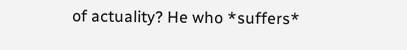of actuality? He who *suffers*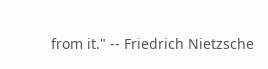from it." -- Friedrich Nietzsche